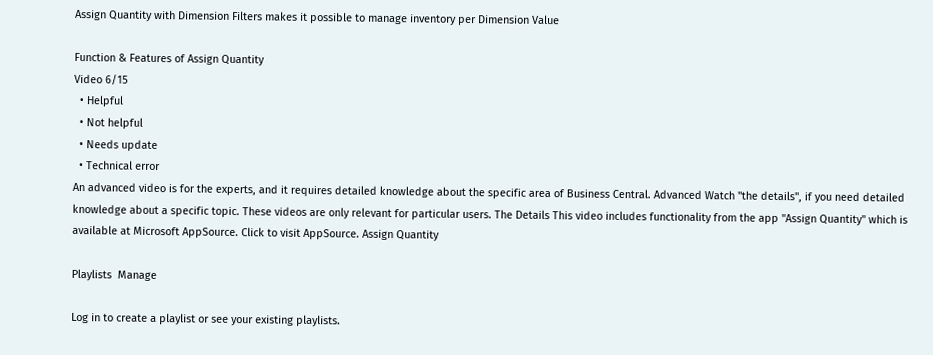Assign Quantity with Dimension Filters makes it possible to manage inventory per Dimension Value

Function & Features of Assign Quantity
Video 6/15
  • Helpful
  • Not helpful
  • Needs update
  • Technical error
An advanced video is for the experts, and it requires detailed knowledge about the specific area of Business Central. Advanced Watch "the details", if you need detailed knowledge about a specific topic. These videos are only relevant for particular users. The Details This video includes functionality from the app "Assign Quantity" which is available at Microsoft AppSource. Click to visit AppSource. Assign Quantity

Playlists  Manage

Log in to create a playlist or see your existing playlists.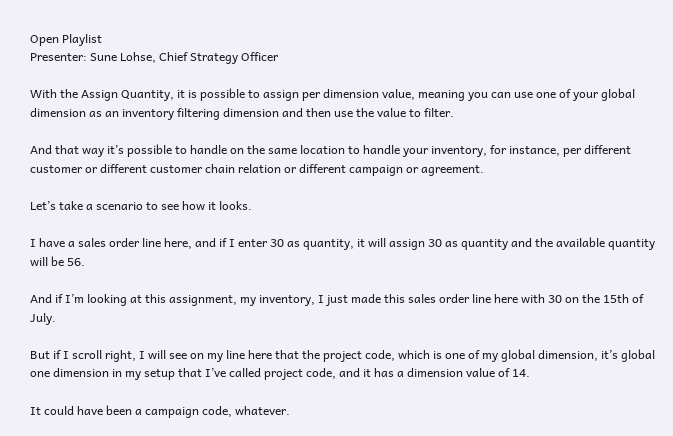Open Playlist
Presenter: Sune Lohse, Chief Strategy Officer

With the Assign Quantity, it is possible to assign per dimension value, meaning you can use one of your global dimension as an inventory filtering dimension and then use the value to filter.

And that way it’s possible to handle on the same location to handle your inventory, for instance, per different customer or different customer chain relation or different campaign or agreement.

Let’s take a scenario to see how it looks.

I have a sales order line here, and if I enter 30 as quantity, it will assign 30 as quantity and the available quantity will be 56.

And if I’m looking at this assignment, my inventory, I just made this sales order line here with 30 on the 15th of July.

But if I scroll right, I will see on my line here that the project code, which is one of my global dimension, it’s global one dimension in my setup that I’ve called project code, and it has a dimension value of 14.

It could have been a campaign code, whatever.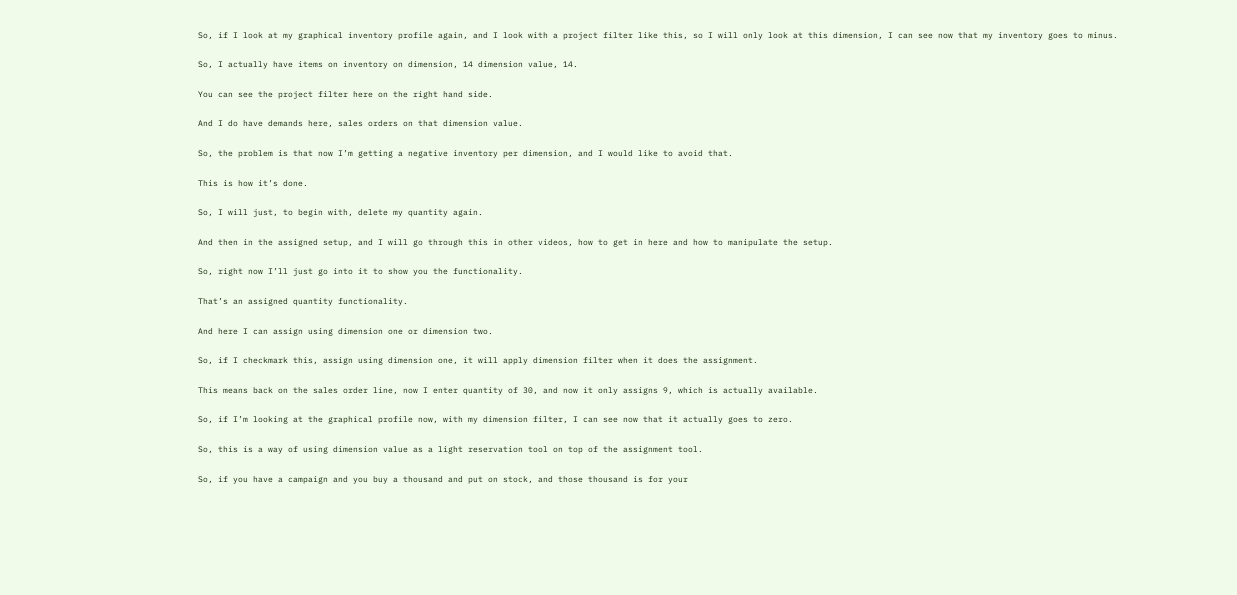So, if I look at my graphical inventory profile again, and I look with a project filter like this, so I will only look at this dimension, I can see now that my inventory goes to minus.

So, I actually have items on inventory on dimension, 14 dimension value, 14.

You can see the project filter here on the right hand side.

And I do have demands here, sales orders on that dimension value.

So, the problem is that now I’m getting a negative inventory per dimension, and I would like to avoid that.

This is how it’s done.

So, I will just, to begin with, delete my quantity again.

And then in the assigned setup, and I will go through this in other videos, how to get in here and how to manipulate the setup.

So, right now I’ll just go into it to show you the functionality.

That’s an assigned quantity functionality.

And here I can assign using dimension one or dimension two.

So, if I checkmark this, assign using dimension one, it will apply dimension filter when it does the assignment.

This means back on the sales order line, now I enter quantity of 30, and now it only assigns 9, which is actually available.

So, if I’m looking at the graphical profile now, with my dimension filter, I can see now that it actually goes to zero.

So, this is a way of using dimension value as a light reservation tool on top of the assignment tool.

So, if you have a campaign and you buy a thousand and put on stock, and those thousand is for your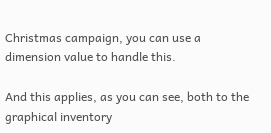Christmas campaign, you can use a dimension value to handle this.

And this applies, as you can see, both to the graphical inventory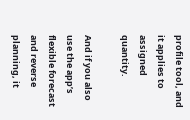profile tool, and it applies to assigned quantity.

And if you also use the app’s flexible forecast and reverse planning, it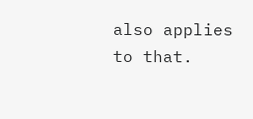also applies to that.